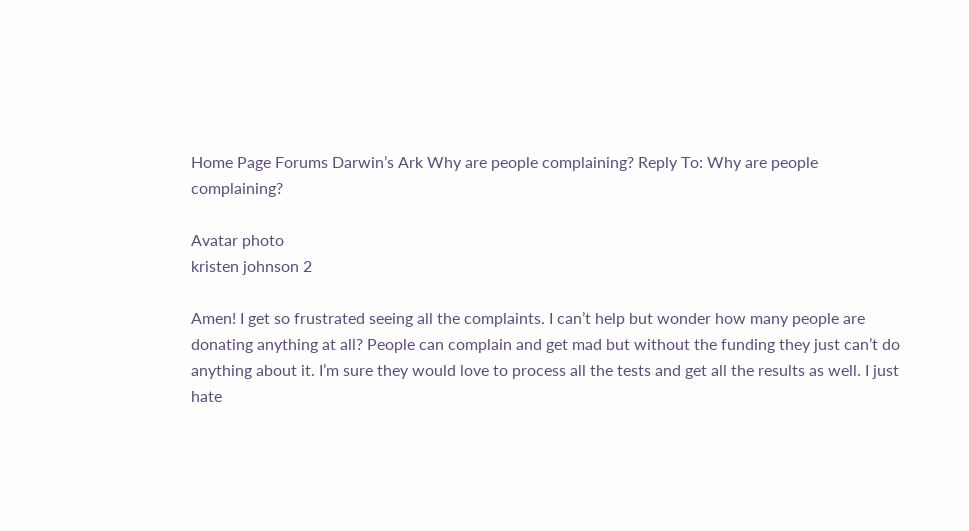Home Page Forums Darwin’s Ark Why are people complaining? Reply To: Why are people complaining?

Avatar photo
kristen johnson 2

Amen! I get so frustrated seeing all the complaints. I can’t help but wonder how many people are donating anything at all? People can complain and get mad but without the funding they just can’t do anything about it. I’m sure they would love to process all the tests and get all the results as well. I just hate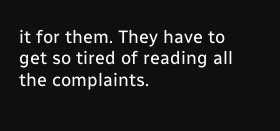it for them. They have to get so tired of reading all the complaints.